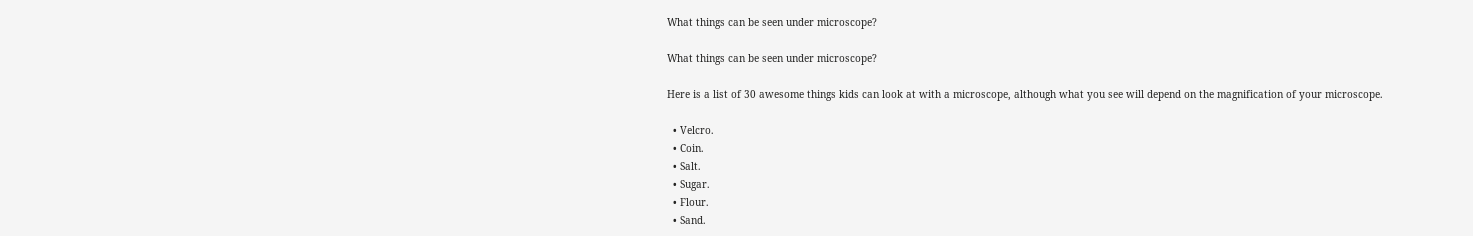What things can be seen under microscope?

What things can be seen under microscope?

Here is a list of 30 awesome things kids can look at with a microscope, although what you see will depend on the magnification of your microscope.

  • Velcro.
  • Coin.
  • Salt.
  • Sugar.
  • Flour.
  • Sand.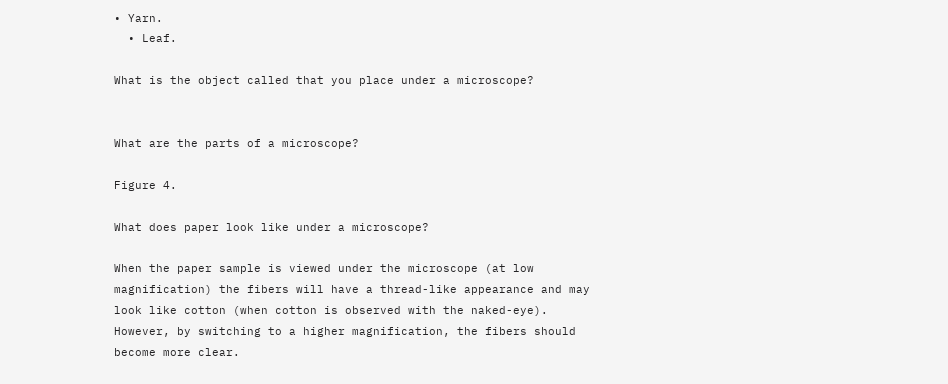• Yarn.
  • Leaf.

What is the object called that you place under a microscope?


What are the parts of a microscope?

Figure 4.

What does paper look like under a microscope?

When the paper sample is viewed under the microscope (at low magnification) the fibers will have a thread-like appearance and may look like cotton (when cotton is observed with the naked-eye). However, by switching to a higher magnification, the fibers should become more clear.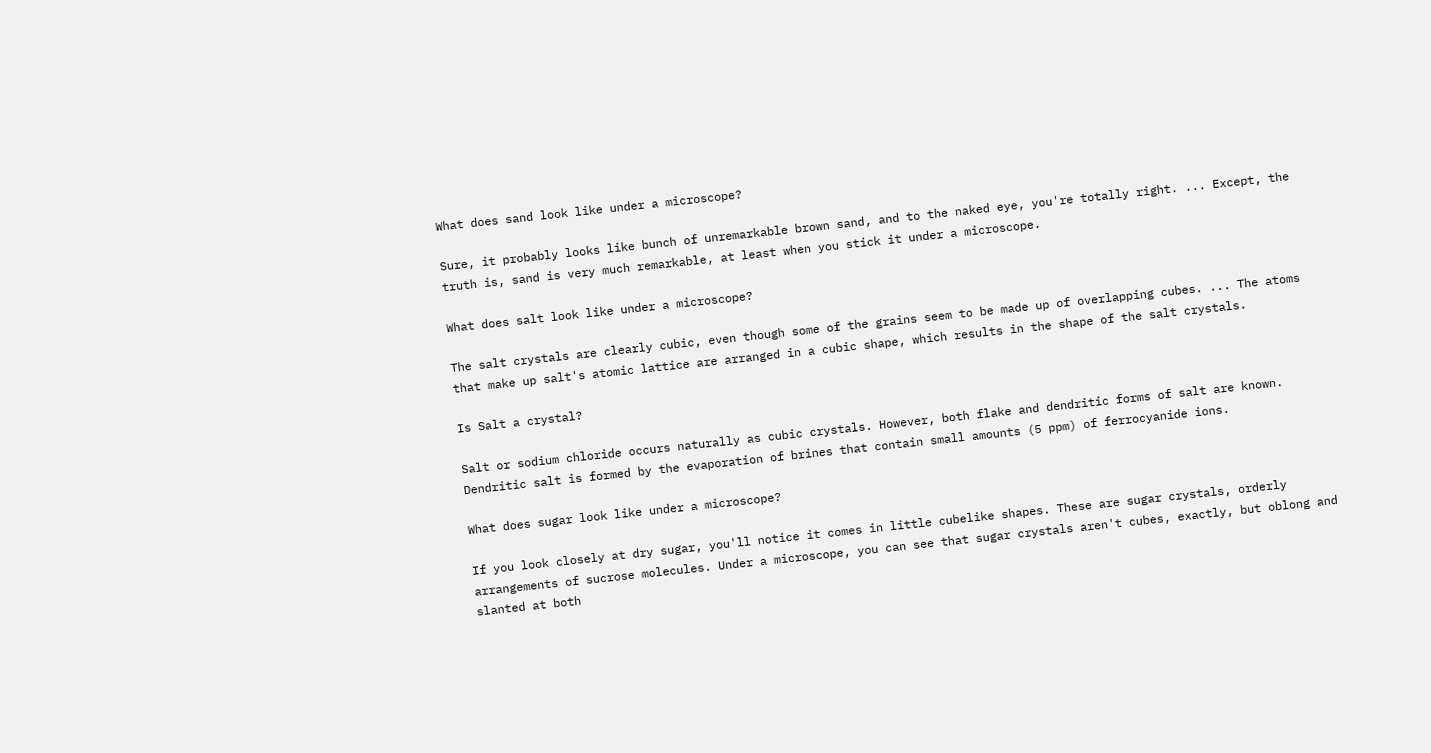What does sand look like under a microscope?

Sure, it probably looks like bunch of unremarkable brown sand, and to the naked eye, you're totally right. ... Except, the truth is, sand is very much remarkable, at least when you stick it under a microscope.

What does salt look like under a microscope?

The salt crystals are clearly cubic, even though some of the grains seem to be made up of overlapping cubes. ... The atoms that make up salt's atomic lattice are arranged in a cubic shape, which results in the shape of the salt crystals.

Is Salt a crystal?

Salt or sodium chloride occurs naturally as cubic crystals. However, both flake and dendritic forms of salt are known. Dendritic salt is formed by the evaporation of brines that contain small amounts (5 ppm) of ferrocyanide ions.

What does sugar look like under a microscope?

If you look closely at dry sugar, you'll notice it comes in little cubelike shapes. These are sugar crystals, orderly arrangements of sucrose molecules. Under a microscope, you can see that sugar crystals aren't cubes, exactly, but oblong and slanted at both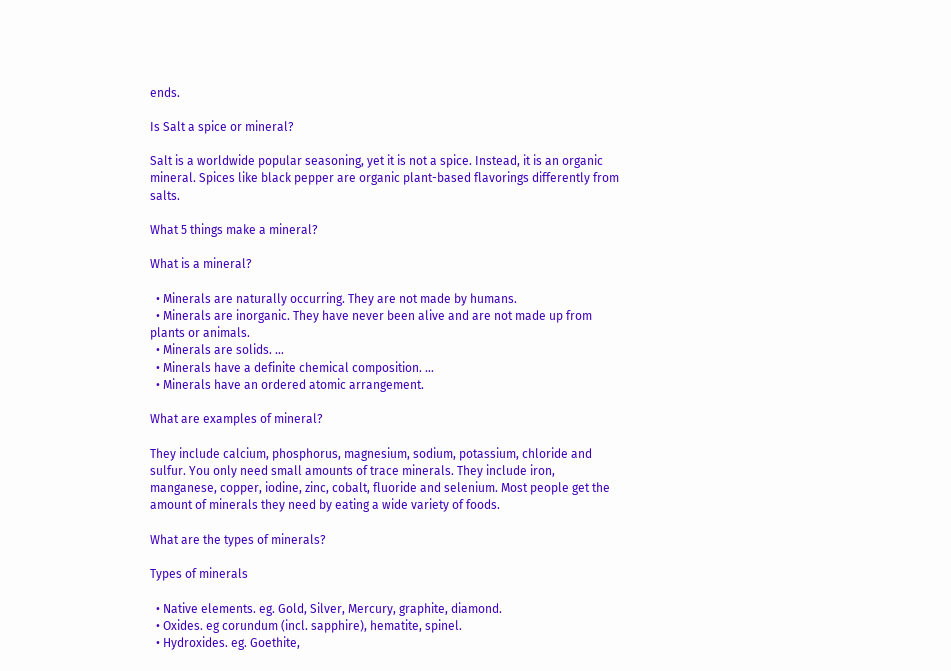ends.

Is Salt a spice or mineral?

Salt is a worldwide popular seasoning, yet it is not a spice. Instead, it is an organic mineral. Spices like black pepper are organic plant-based flavorings differently from salts.

What 5 things make a mineral?

What is a mineral?

  • Minerals are naturally occurring. They are not made by humans.
  • Minerals are inorganic. They have never been alive and are not made up from plants or animals.
  • Minerals are solids. ...
  • Minerals have a definite chemical composition. ...
  • Minerals have an ordered atomic arrangement.

What are examples of mineral?

They include calcium, phosphorus, magnesium, sodium, potassium, chloride and sulfur. You only need small amounts of trace minerals. They include iron, manganese, copper, iodine, zinc, cobalt, fluoride and selenium. Most people get the amount of minerals they need by eating a wide variety of foods.

What are the types of minerals?

Types of minerals

  • Native elements. eg. Gold, Silver, Mercury, graphite, diamond.
  • Oxides. eg corundum (incl. sapphire), hematite, spinel.
  • Hydroxides. eg. Goethite,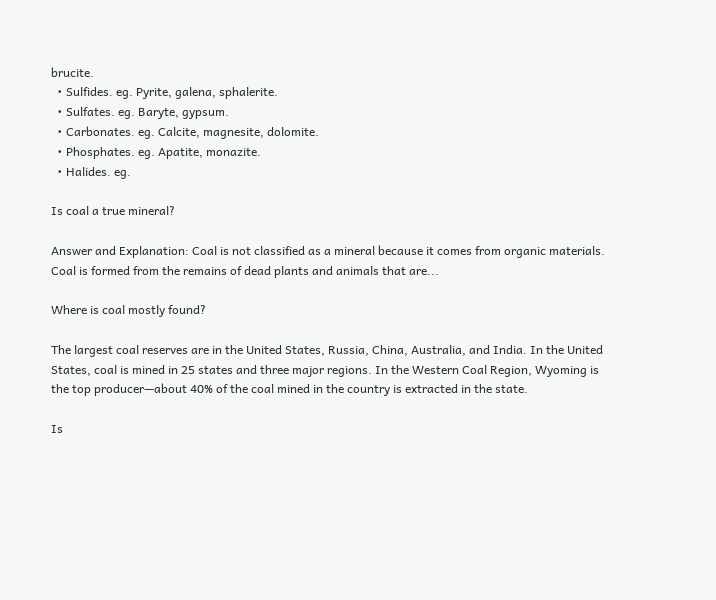brucite.
  • Sulfides. eg. Pyrite, galena, sphalerite.
  • Sulfates. eg. Baryte, gypsum.
  • Carbonates. eg. Calcite, magnesite, dolomite.
  • Phosphates. eg. Apatite, monazite.
  • Halides. eg.

Is coal a true mineral?

Answer and Explanation: Coal is not classified as a mineral because it comes from organic materials. Coal is formed from the remains of dead plants and animals that are...

Where is coal mostly found?

The largest coal reserves are in the United States, Russia, China, Australia, and India. In the United States, coal is mined in 25 states and three major regions. In the Western Coal Region, Wyoming is the top producer—about 40% of the coal mined in the country is extracted in the state.

Is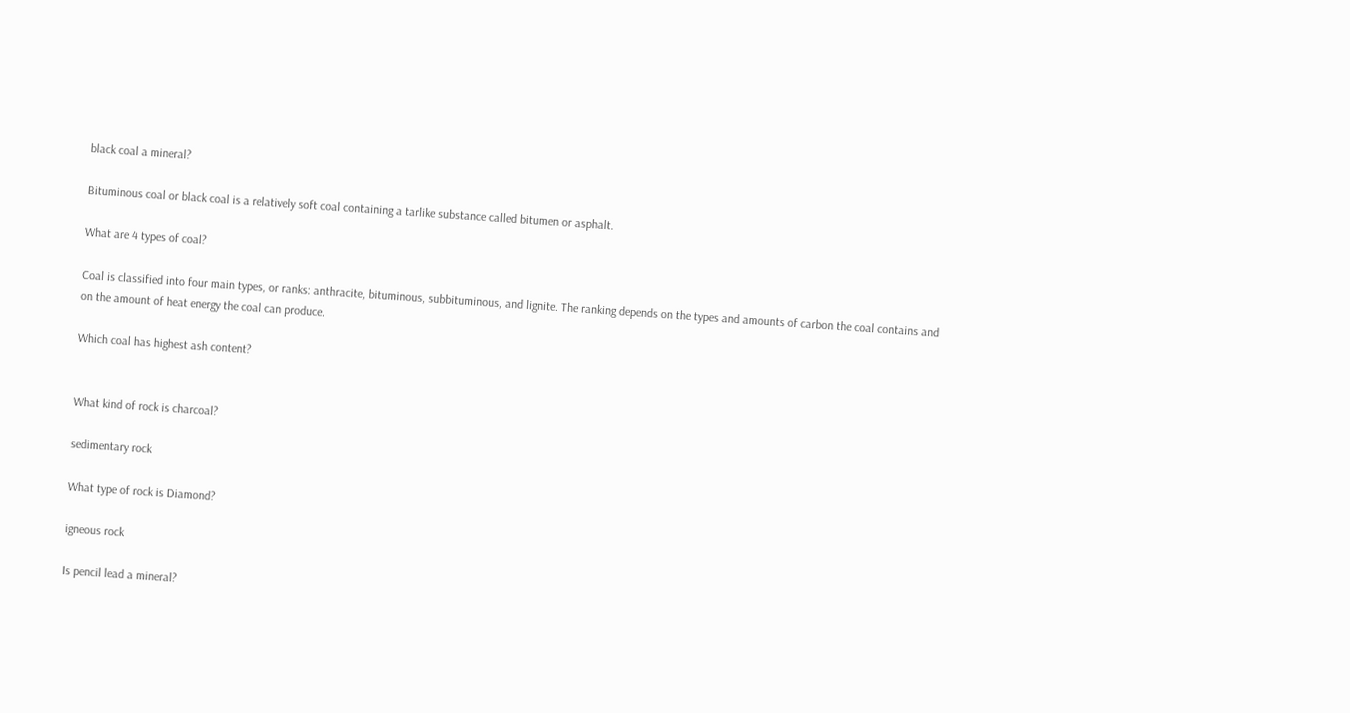black coal a mineral?

Bituminous coal or black coal is a relatively soft coal containing a tarlike substance called bitumen or asphalt.

What are 4 types of coal?

Coal is classified into four main types, or ranks: anthracite, bituminous, subbituminous, and lignite. The ranking depends on the types and amounts of carbon the coal contains and on the amount of heat energy the coal can produce.

Which coal has highest ash content?


What kind of rock is charcoal?

sedimentary rock

What type of rock is Diamond?

igneous rock

Is pencil lead a mineral?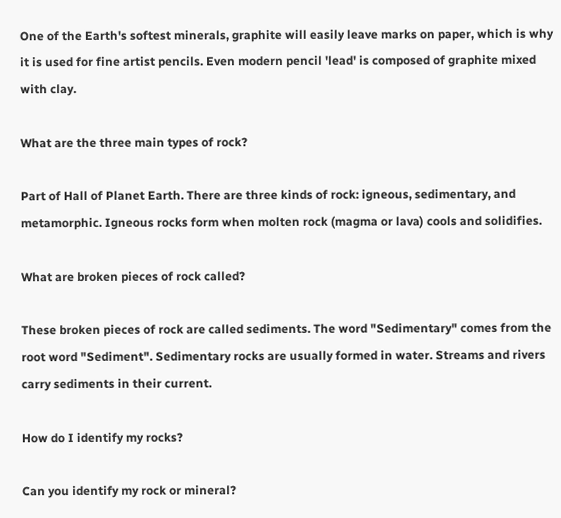One of the Earth's softest minerals, graphite will easily leave marks on paper, which is why it is used for fine artist pencils. Even modern pencil 'lead' is composed of graphite mixed with clay.

What are the three main types of rock?

Part of Hall of Planet Earth. There are three kinds of rock: igneous, sedimentary, and metamorphic. Igneous rocks form when molten rock (magma or lava) cools and solidifies.

What are broken pieces of rock called?

These broken pieces of rock are called sediments. The word "Sedimentary" comes from the root word "Sediment". Sedimentary rocks are usually formed in water. Streams and rivers carry sediments in their current.

How do I identify my rocks?

Can you identify my rock or mineral?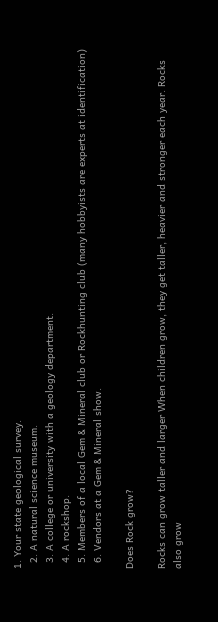1. Your state geological survey.
  2. A natural science museum.
  3. A college or university with a geology department.
  4. A rockshop.
  5. Members of a local Gem & Mineral club or Rockhunting club (many hobbyists are experts at identification)
  6. Vendors at a Gem & Mineral show.

Does Rock grow?

Rocks can grow taller and larger When children grow, they get taller, heavier and stronger each year. Rocks also grow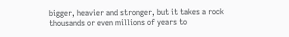bigger, heavier and stronger, but it takes a rock thousands or even millions of years to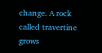change. A rock called travertine grows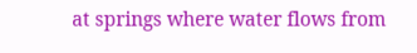at springs where water flows from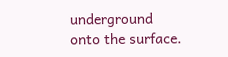underground onto the surface.